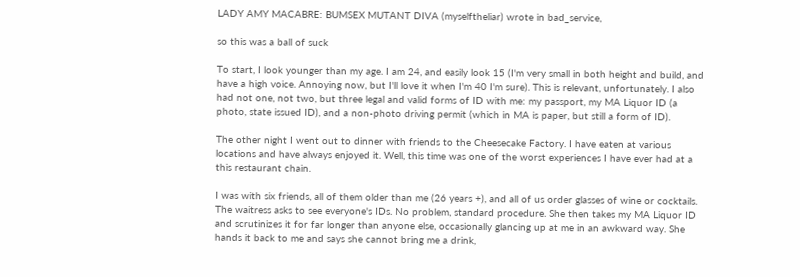LADY AMY MACABRE: BUMSEX MUTANT DIVA (myselftheliar) wrote in bad_service,

so this was a ball of suck

To start, I look younger than my age. I am 24, and easily look 15 (I'm very small in both height and build, and have a high voice. Annoying now, but I'll love it when I'm 40 I'm sure). This is relevant, unfortunately. I also had not one, not two, but three legal and valid forms of ID with me: my passport, my MA Liquor ID (a photo, state issued ID), and a non-photo driving permit (which in MA is paper, but still a form of ID).

The other night I went out to dinner with friends to the Cheesecake Factory. I have eaten at various locations and have always enjoyed it. Well, this time was one of the worst experiences I have ever had at a this restaurant chain.

I was with six friends, all of them older than me (26 years +), and all of us order glasses of wine or cocktails. The waitress asks to see everyone's IDs. No problem, standard procedure. She then takes my MA Liquor ID and scrutinizes it for far longer than anyone else, occasionally glancing up at me in an awkward way. She hands it back to me and says she cannot bring me a drink,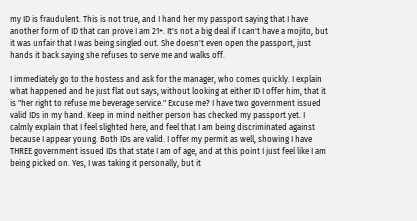my ID is fraudulent. This is not true, and I hand her my passport saying that I have another form of ID that can prove I am 21+. It's not a big deal if I can't have a mojito, but it was unfair that I was being singled out. She doesn't even open the passport, just hands it back saying she refuses to serve me and walks off.

I immediately go to the hostess and ask for the manager, who comes quickly. I explain what happened and he just flat out says, without looking at either ID I offer him, that it is "her right to refuse me beverage service." Excuse me? I have two government issued valid IDs in my hand. Keep in mind neither person has checked my passport yet. I calmly explain that I feel slighted here, and feel that I am being discriminated against because I appear young. Both IDs are valid. I offer my permit as well, showing I have THREE government issued IDs that state I am of age, and at this point I just feel like I am being picked on. Yes, I was taking it personally, but it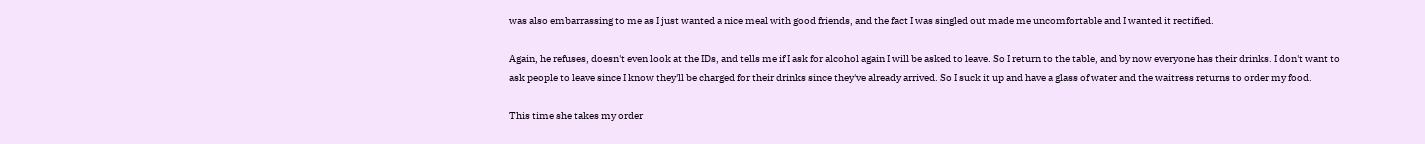was also embarrassing to me as I just wanted a nice meal with good friends, and the fact I was singled out made me uncomfortable and I wanted it rectified.

Again, he refuses, doesn't even look at the IDs, and tells me if I ask for alcohol again I will be asked to leave. So I return to the table, and by now everyone has their drinks. I don't want to ask people to leave since I know they'll be charged for their drinks since they've already arrived. So I suck it up and have a glass of water and the waitress returns to order my food.

This time she takes my order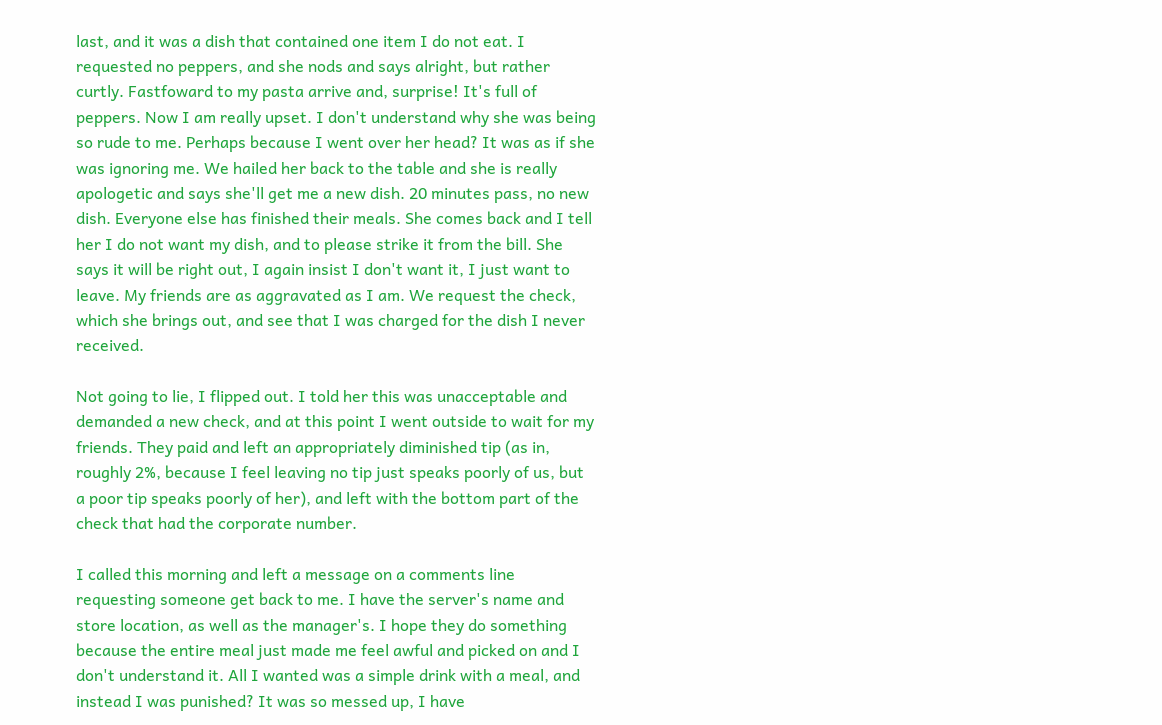last, and it was a dish that contained one item I do not eat. I requested no peppers, and she nods and says alright, but rather curtly. Fastfoward to my pasta arrive and, surprise! It's full of peppers. Now I am really upset. I don't understand why she was being so rude to me. Perhaps because I went over her head? It was as if she was ignoring me. We hailed her back to the table and she is really apologetic and says she'll get me a new dish. 20 minutes pass, no new dish. Everyone else has finished their meals. She comes back and I tell her I do not want my dish, and to please strike it from the bill. She says it will be right out, I again insist I don't want it, I just want to leave. My friends are as aggravated as I am. We request the check, which she brings out, and see that I was charged for the dish I never received.

Not going to lie, I flipped out. I told her this was unacceptable and demanded a new check, and at this point I went outside to wait for my friends. They paid and left an appropriately diminished tip (as in, roughly 2%, because I feel leaving no tip just speaks poorly of us, but a poor tip speaks poorly of her), and left with the bottom part of the check that had the corporate number.

I called this morning and left a message on a comments line requesting someone get back to me. I have the server's name and store location, as well as the manager's. I hope they do something because the entire meal just made me feel awful and picked on and I don't understand it. All I wanted was a simple drink with a meal, and instead I was punished? It was so messed up, I have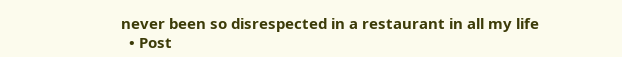never been so disrespected in a restaurant in all my life
  • Post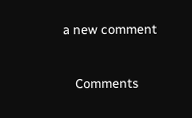a new comment


    Comments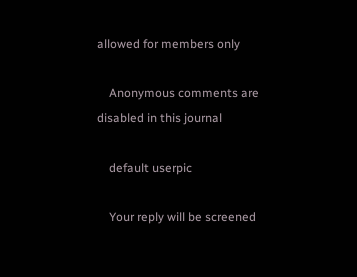allowed for members only

    Anonymous comments are disabled in this journal

    default userpic

    Your reply will be screened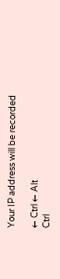Your IP address will be recorded

← Ctrl ← Alt
Ctrl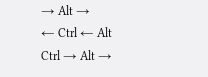→ Alt →
← Ctrl ← Alt
Ctrl → Alt →